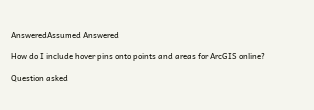AnsweredAssumed Answered

How do I include hover pins onto points and areas for ArcGIS online?

Question asked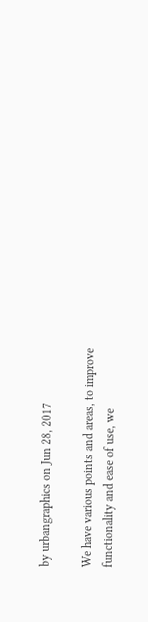by urbangraphics on Jun 28, 2017

We have various points and areas, to improve functionality and ease of use, we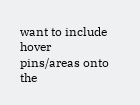want to include hover pins/areas onto the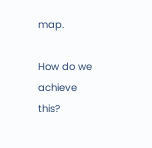map.

How do we achieve this?